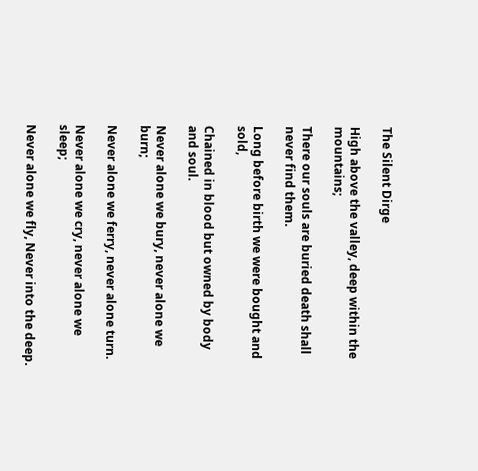The Silent Dirge

High above the valley, deep within the mountains;

There our souls are buried death shall never find them.

Long before birth we were bought and sold,

Chained in blood but owned by body and soul.

Never alone we bury, never alone we burn;

Never alone we ferry, never alone turn.

Never alone we cry, never alone we sleep;

Never alone we fly, Never into the deep.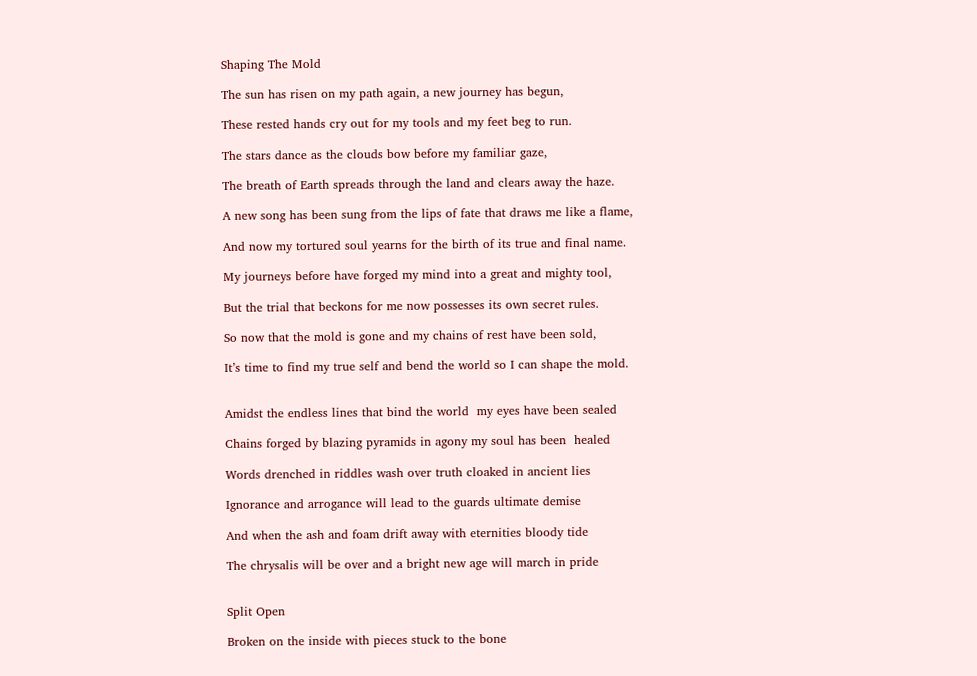Shaping The Mold

The sun has risen on my path again, a new journey has begun,

These rested hands cry out for my tools and my feet beg to run.

The stars dance as the clouds bow before my familiar gaze,

The breath of Earth spreads through the land and clears away the haze.

A new song has been sung from the lips of fate that draws me like a flame,

And now my tortured soul yearns for the birth of its true and final name.

My journeys before have forged my mind into a great and mighty tool,

But the trial that beckons for me now possesses its own secret rules.

So now that the mold is gone and my chains of rest have been sold,

It’s time to find my true self and bend the world so I can shape the mold.


Amidst the endless lines that bind the world  my eyes have been sealed

Chains forged by blazing pyramids in agony my soul has been  healed

Words drenched in riddles wash over truth cloaked in ancient lies

Ignorance and arrogance will lead to the guards ultimate demise

And when the ash and foam drift away with eternities bloody tide

The chrysalis will be over and a bright new age will march in pride


Split Open

Broken on the inside with pieces stuck to the bone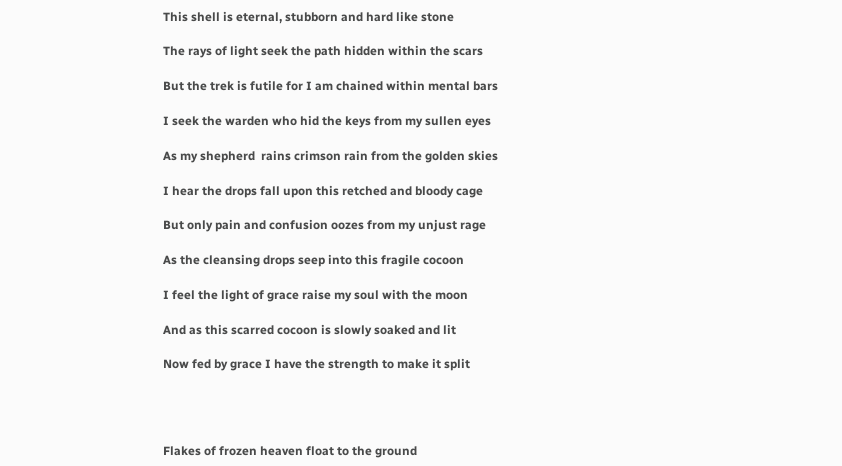This shell is eternal, stubborn and hard like stone

The rays of light seek the path hidden within the scars

But the trek is futile for I am chained within mental bars

I seek the warden who hid the keys from my sullen eyes

As my shepherd  rains crimson rain from the golden skies

I hear the drops fall upon this retched and bloody cage

But only pain and confusion oozes from my unjust rage

As the cleansing drops seep into this fragile cocoon

I feel the light of grace raise my soul with the moon

And as this scarred cocoon is slowly soaked and lit

Now fed by grace I have the strength to make it split




Flakes of frozen heaven float to the ground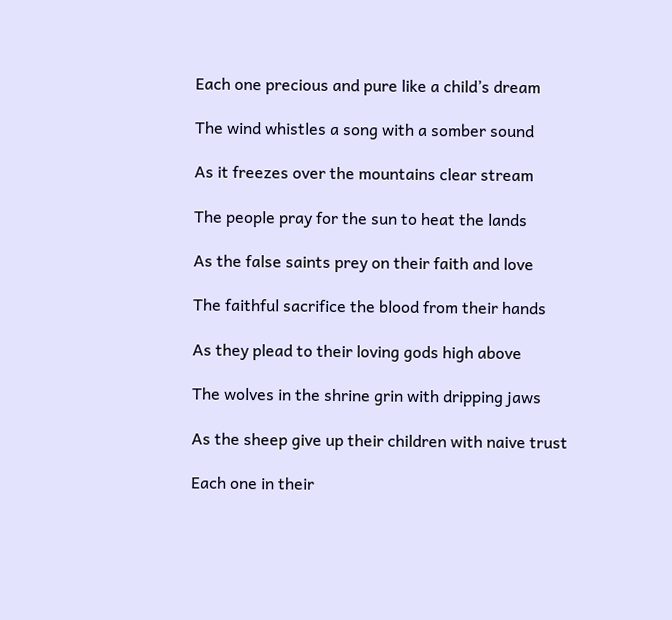Each one precious and pure like a child’s dream

The wind whistles a song with a somber sound

As it freezes over the mountains clear stream

The people pray for the sun to heat the lands

As the false saints prey on their faith and love

The faithful sacrifice the blood from their hands

As they plead to their loving gods high above

The wolves in the shrine grin with dripping jaws

As the sheep give up their children with naive trust

Each one in their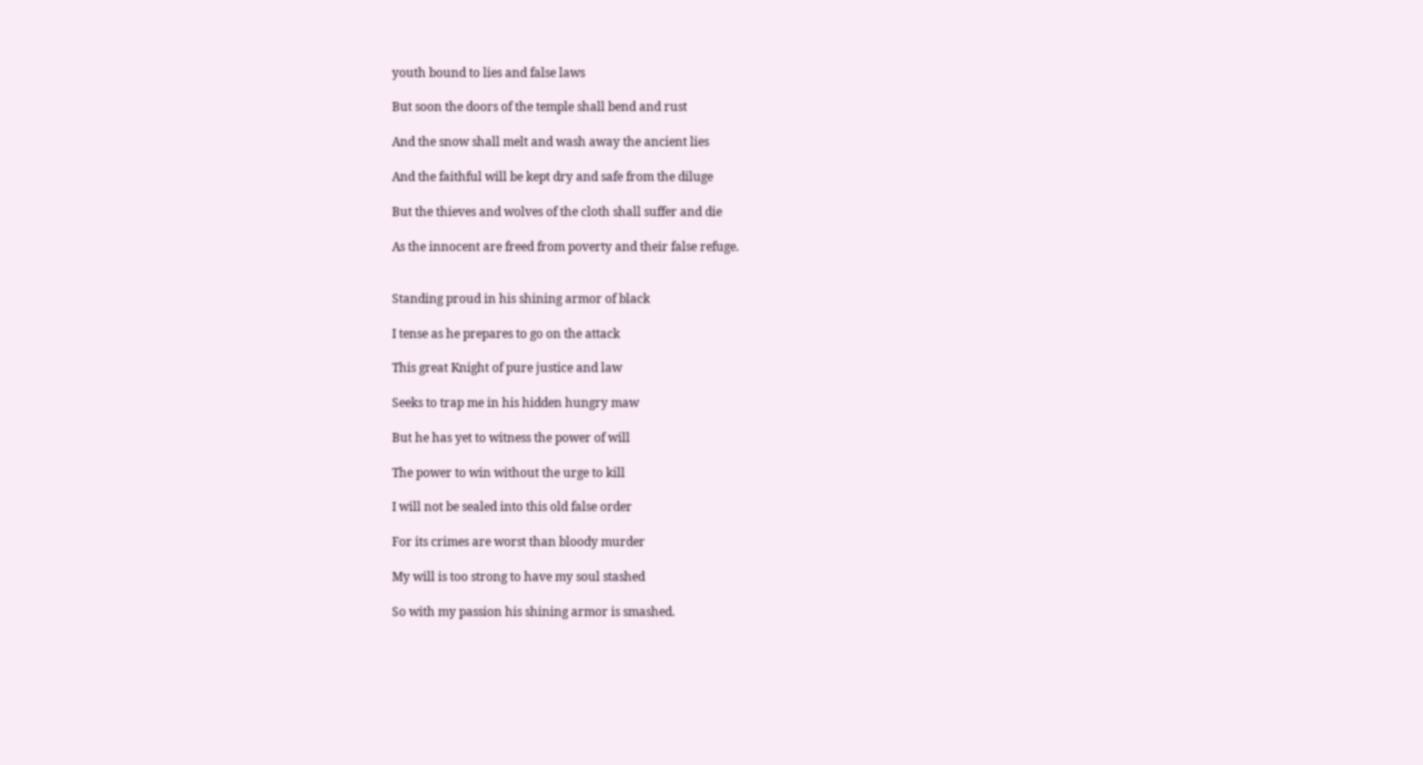youth bound to lies and false laws

But soon the doors of the temple shall bend and rust

And the snow shall melt and wash away the ancient lies

And the faithful will be kept dry and safe from the diluge

But the thieves and wolves of the cloth shall suffer and die

As the innocent are freed from poverty and their false refuge.


Standing proud in his shining armor of black

I tense as he prepares to go on the attack

This great Knight of pure justice and law

Seeks to trap me in his hidden hungry maw

But he has yet to witness the power of will

The power to win without the urge to kill

I will not be sealed into this old false order

For its crimes are worst than bloody murder

My will is too strong to have my soul stashed

So with my passion his shining armor is smashed.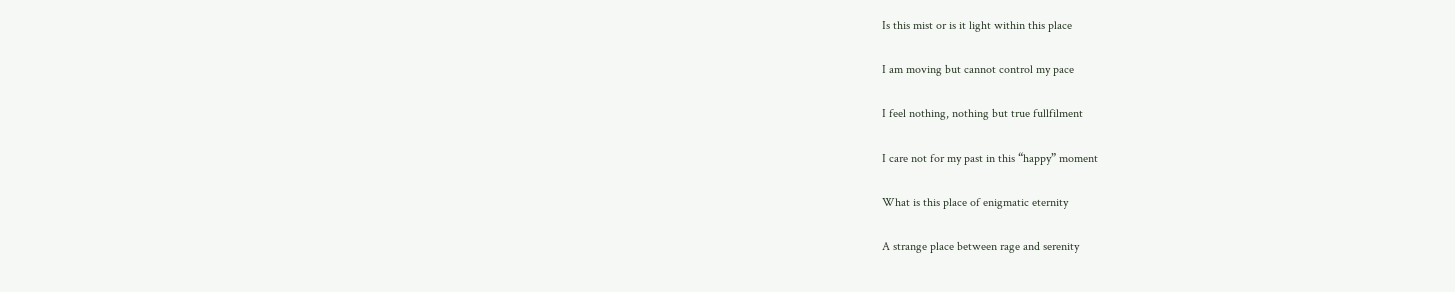Is this mist or is it light within this place

I am moving but cannot control my pace

I feel nothing, nothing but true fullfilment

I care not for my past in this “happy” moment

What is this place of enigmatic eternity

A strange place between rage and serenity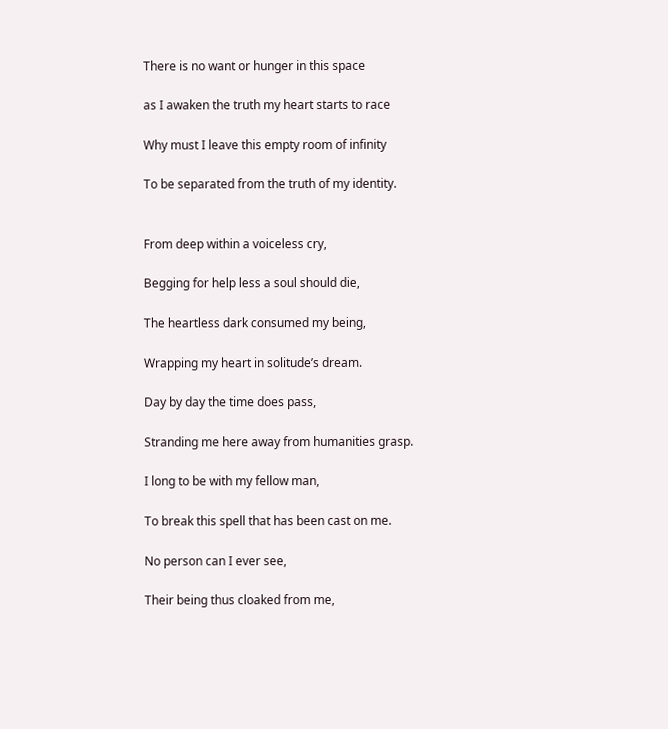There is no want or hunger in this space

as I awaken the truth my heart starts to race

Why must I leave this empty room of infinity

To be separated from the truth of my identity.


From deep within a voiceless cry,

Begging for help less a soul should die,

The heartless dark consumed my being,

Wrapping my heart in solitude’s dream.

Day by day the time does pass,

Stranding me here away from humanities grasp.

I long to be with my fellow man,

To break this spell that has been cast on me.

No person can I ever see,

Their being thus cloaked from me,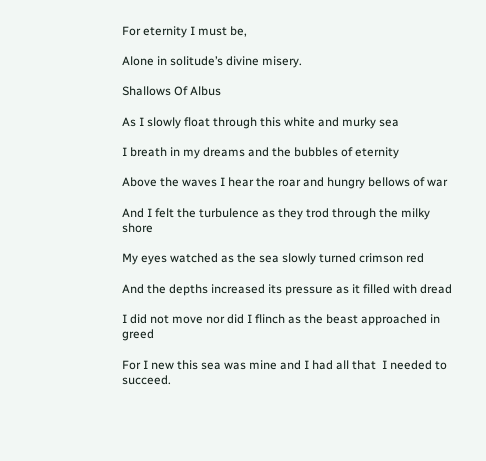For eternity I must be,

Alone in solitude’s divine misery.

Shallows Of Albus

As I slowly float through this white and murky sea

I breath in my dreams and the bubbles of eternity

Above the waves I hear the roar and hungry bellows of war

And I felt the turbulence as they trod through the milky shore

My eyes watched as the sea slowly turned crimson red

And the depths increased its pressure as it filled with dread

I did not move nor did I flinch as the beast approached in greed

For I new this sea was mine and I had all that  I needed to succeed.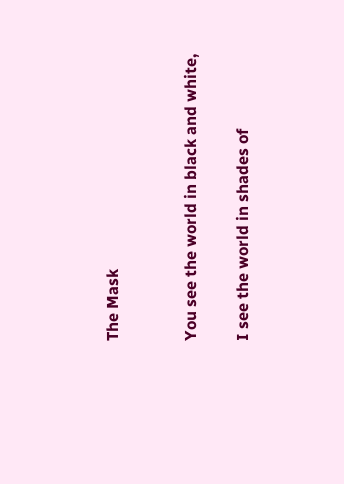The Mask


You see the world in black and white,

I see the world in shades of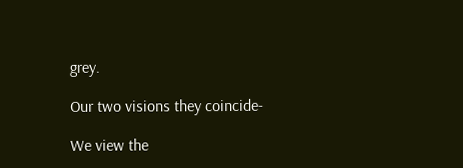grey.

Our two visions they coincide-

We view the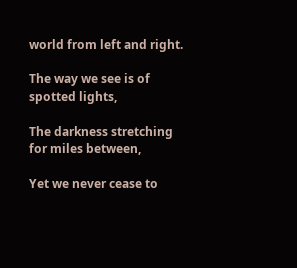world from left and right.

The way we see is of spotted lights,

The darkness stretching for miles between,

Yet we never cease to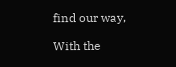find our way,

With the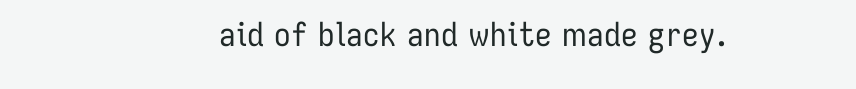aid of black and white made grey.